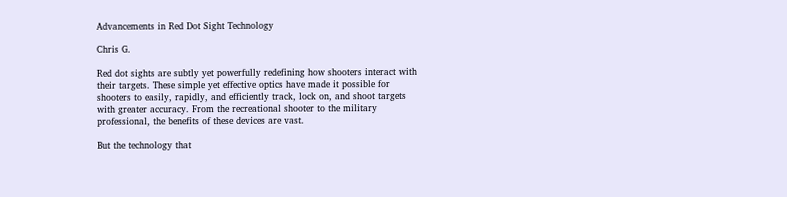Advancements in Red Dot Sight Technology

Chris G.

Red dot sights are subtly yet powerfully redefining how shooters interact with their targets. These simple yet effective optics have made it possible for shooters to easily, rapidly, and efficiently track, lock on, and shoot targets with greater accuracy. From the recreational shooter to the military professional, the benefits of these devices are vast.

But the technology that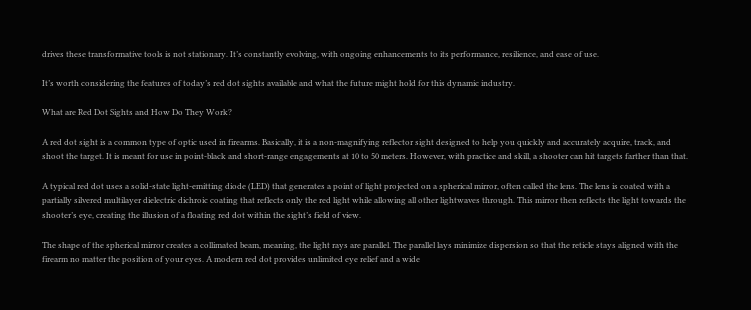drives these transformative tools is not stationary. It’s constantly evolving, with ongoing enhancements to its performance, resilience, and ease of use.

It’s worth considering the features of today’s red dot sights available and what the future might hold for this dynamic industry.

What are Red Dot Sights and How Do They Work?

A red dot sight is a common type of optic used in firearms. Basically, it is a non-magnifying reflector sight designed to help you quickly and accurately acquire, track, and shoot the target. It is meant for use in point-black and short-range engagements at 10 to 50 meters. However, with practice and skill, a shooter can hit targets farther than that.

A typical red dot uses a solid-state light-emitting diode (LED) that generates a point of light projected on a spherical mirror, often called the lens. The lens is coated with a partially silvered multilayer dielectric dichroic coating that reflects only the red light while allowing all other lightwaves through. This mirror then reflects the light towards the shooter’s eye, creating the illusion of a floating red dot within the sight’s field of view.

The shape of the spherical mirror creates a collimated beam, meaning, the light rays are parallel. The parallel lays minimize dispersion so that the reticle stays aligned with the firearm no matter the position of your eyes. A modern red dot provides unlimited eye relief and a wide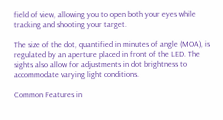field of view, allowing you to open both your eyes while tracking and shooting your target.

The size of the dot, quantified in minutes of angle (MOA), is regulated by an aperture placed in front of the LED. The sights also allow for adjustments in dot brightness to accommodate varying light conditions.

Common Features in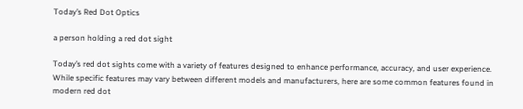Today’s Red Dot Optics

a person holding a red dot sight

Today’s red dot sights come with a variety of features designed to enhance performance, accuracy, and user experience. While specific features may vary between different models and manufacturers, here are some common features found in modern red dot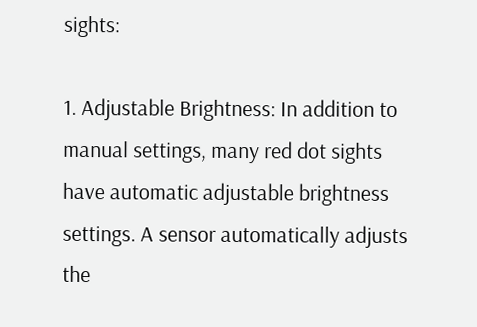sights:

1. Adjustable Brightness: In addition to manual settings, many red dot sights have automatic adjustable brightness settings. A sensor automatically adjusts the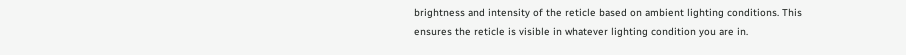brightness and intensity of the reticle based on ambient lighting conditions. This ensures the reticle is visible in whatever lighting condition you are in.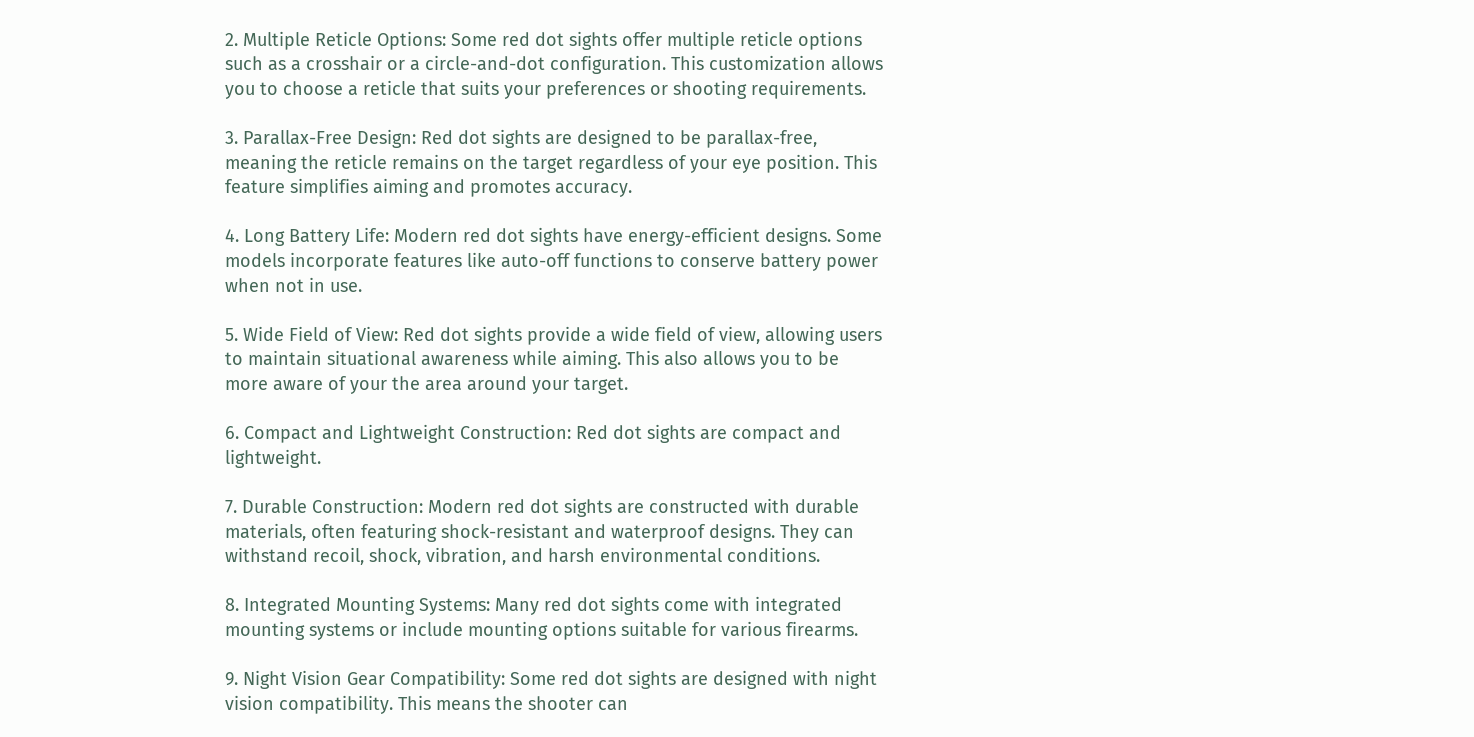2. Multiple Reticle Options: Some red dot sights offer multiple reticle options such as a crosshair or a circle-and-dot configuration. This customization allows you to choose a reticle that suits your preferences or shooting requirements.

3. Parallax-Free Design: Red dot sights are designed to be parallax-free, meaning the reticle remains on the target regardless of your eye position. This feature simplifies aiming and promotes accuracy.

4. Long Battery Life: Modern red dot sights have energy-efficient designs. Some models incorporate features like auto-off functions to conserve battery power when not in use.

5. Wide Field of View: Red dot sights provide a wide field of view, allowing users to maintain situational awareness while aiming. This also allows you to be more aware of your the area around your target.

6. Compact and Lightweight Construction: Red dot sights are compact and lightweight.

7. Durable Construction: Modern red dot sights are constructed with durable materials, often featuring shock-resistant and waterproof designs. They can withstand recoil, shock, vibration, and harsh environmental conditions.

8. Integrated Mounting Systems: Many red dot sights come with integrated mounting systems or include mounting options suitable for various firearms.

9. Night Vision Gear Compatibility: Some red dot sights are designed with night vision compatibility. This means the shooter can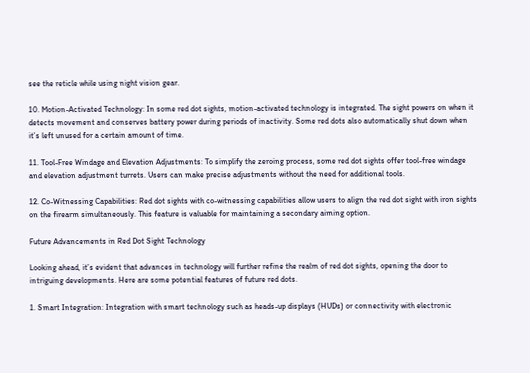see the reticle while using night vision gear.

10. Motion-Activated Technology: In some red dot sights, motion-activated technology is integrated. The sight powers on when it detects movement and conserves battery power during periods of inactivity. Some red dots also automatically shut down when it’s left unused for a certain amount of time.

11. Tool-Free Windage and Elevation Adjustments: To simplify the zeroing process, some red dot sights offer tool-free windage and elevation adjustment turrets. Users can make precise adjustments without the need for additional tools.

12. Co-Witnessing Capabilities: Red dot sights with co-witnessing capabilities allow users to align the red dot sight with iron sights on the firearm simultaneously. This feature is valuable for maintaining a secondary aiming option.

Future Advancements in Red Dot Sight Technology

Looking ahead, it’s evident that advances in technology will further refine the realm of red dot sights, opening the door to intriguing developments. Here are some potential features of future red dots.

1. Smart Integration: Integration with smart technology such as heads-up displays (HUDs) or connectivity with electronic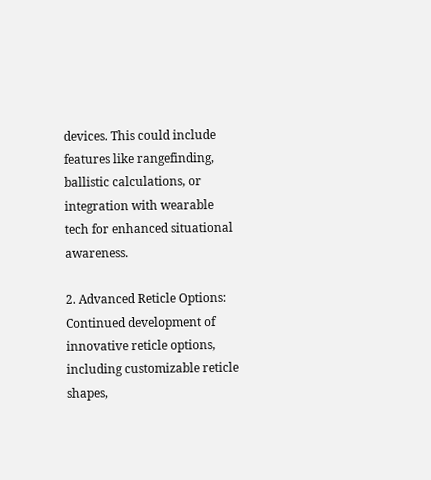devices. This could include features like rangefinding, ballistic calculations, or integration with wearable tech for enhanced situational awareness.

2. Advanced Reticle Options: Continued development of innovative reticle options, including customizable reticle shapes,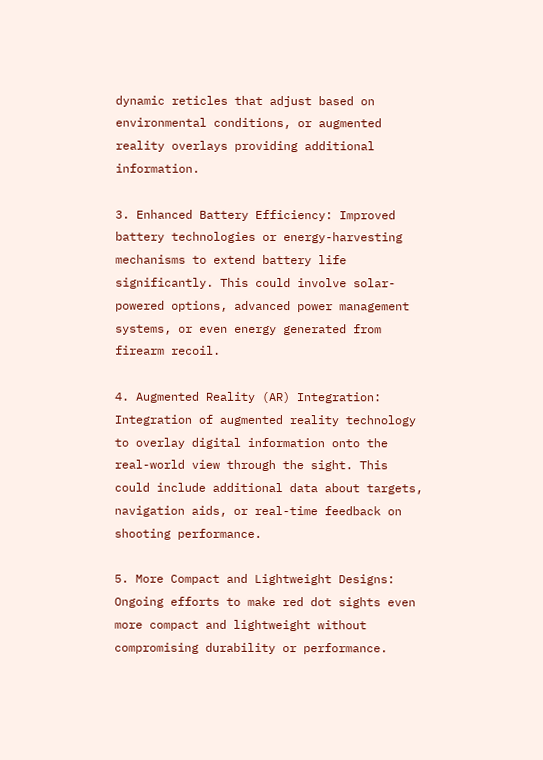dynamic reticles that adjust based on environmental conditions, or augmented reality overlays providing additional information.

3. Enhanced Battery Efficiency: Improved battery technologies or energy-harvesting mechanisms to extend battery life significantly. This could involve solar-powered options, advanced power management systems, or even energy generated from firearm recoil.

4. Augmented Reality (AR) Integration: Integration of augmented reality technology to overlay digital information onto the real-world view through the sight. This could include additional data about targets, navigation aids, or real-time feedback on shooting performance.

5. More Compact and Lightweight Designs: Ongoing efforts to make red dot sights even more compact and lightweight without compromising durability or performance.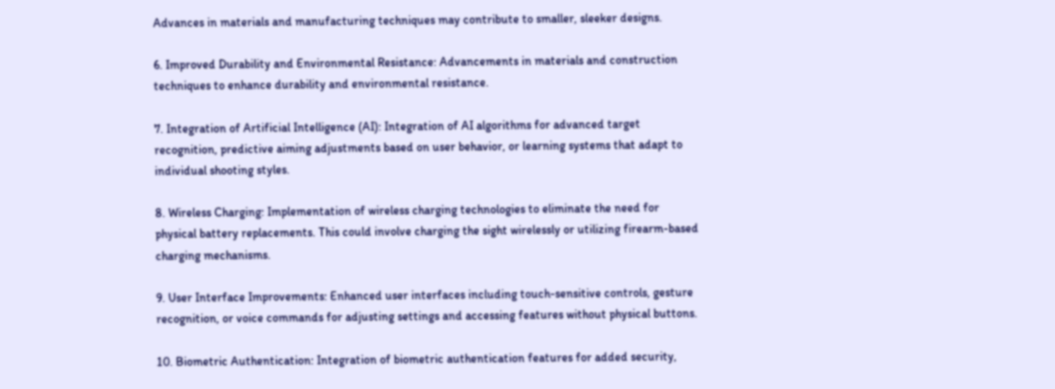Advances in materials and manufacturing techniques may contribute to smaller, sleeker designs.

6. Improved Durability and Environmental Resistance: Advancements in materials and construction techniques to enhance durability and environmental resistance.

7. Integration of Artificial Intelligence (AI): Integration of AI algorithms for advanced target recognition, predictive aiming adjustments based on user behavior, or learning systems that adapt to individual shooting styles.

8. Wireless Charging: Implementation of wireless charging technologies to eliminate the need for physical battery replacements. This could involve charging the sight wirelessly or utilizing firearm-based charging mechanisms.

9. User Interface Improvements: Enhanced user interfaces including touch-sensitive controls, gesture recognition, or voice commands for adjusting settings and accessing features without physical buttons.

10. Biometric Authentication: Integration of biometric authentication features for added security,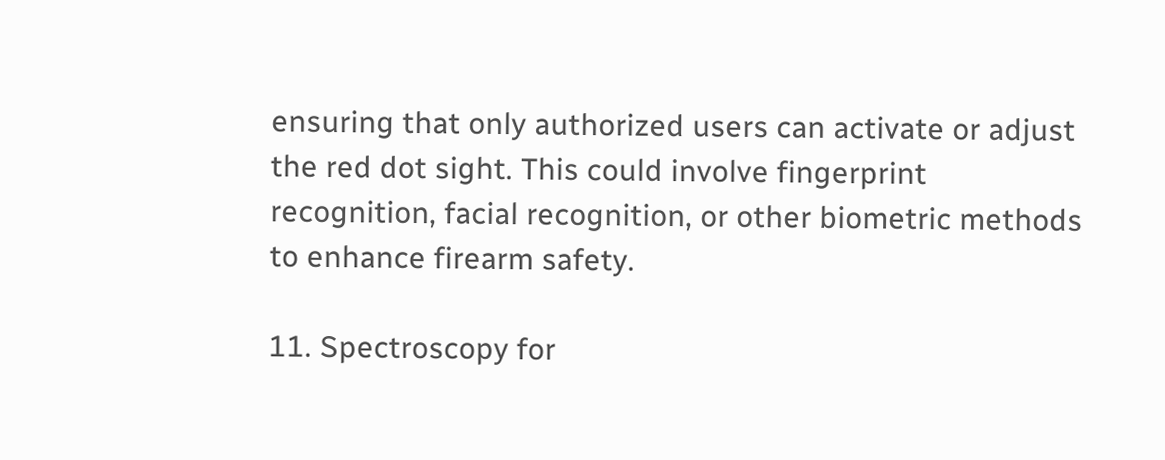ensuring that only authorized users can activate or adjust the red dot sight. This could involve fingerprint recognition, facial recognition, or other biometric methods to enhance firearm safety.

11. Spectroscopy for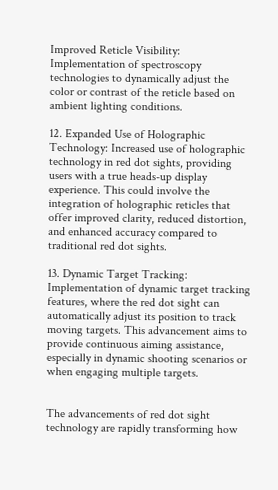Improved Reticle Visibility: Implementation of spectroscopy technologies to dynamically adjust the color or contrast of the reticle based on ambient lighting conditions.

12. Expanded Use of Holographic Technology: Increased use of holographic technology in red dot sights, providing users with a true heads-up display experience. This could involve the integration of holographic reticles that offer improved clarity, reduced distortion, and enhanced accuracy compared to traditional red dot sights.

13. Dynamic Target Tracking: Implementation of dynamic target tracking features, where the red dot sight can automatically adjust its position to track moving targets. This advancement aims to provide continuous aiming assistance, especially in dynamic shooting scenarios or when engaging multiple targets.


The advancements of red dot sight technology are rapidly transforming how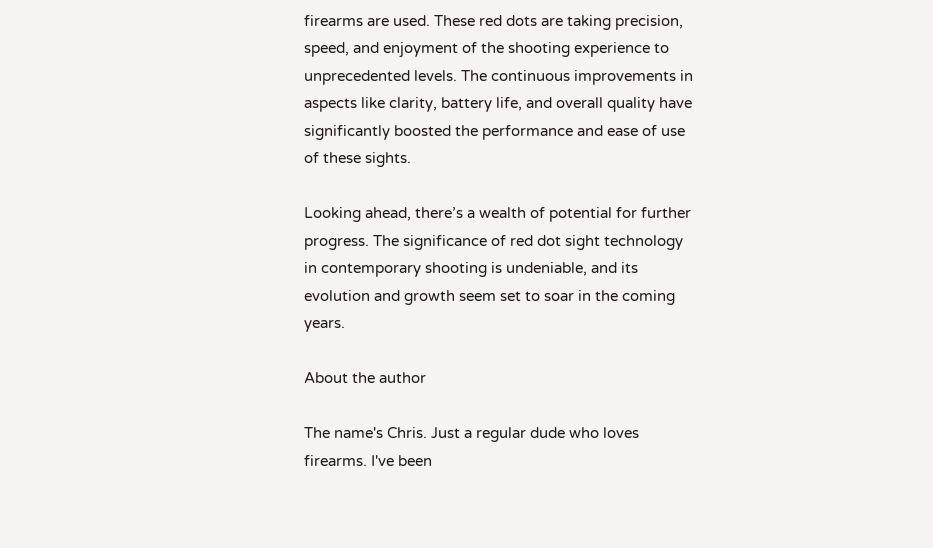firearms are used. These red dots are taking precision, speed, and enjoyment of the shooting experience to unprecedented levels. The continuous improvements in aspects like clarity, battery life, and overall quality have significantly boosted the performance and ease of use of these sights.

Looking ahead, there’s a wealth of potential for further progress. The significance of red dot sight technology in contemporary shooting is undeniable, and its evolution and growth seem set to soar in the coming years.

About the author

The name's Chris. Just a regular dude who loves firearms. I've been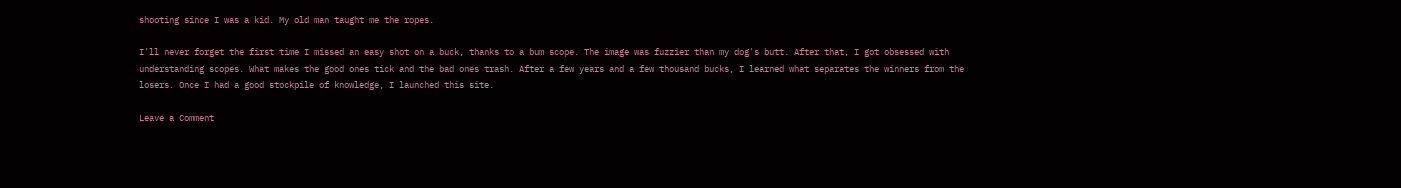shooting since I was a kid. My old man taught me the ropes.

I'll never forget the first time I missed an easy shot on a buck, thanks to a bum scope. The image was fuzzier than my dog's butt. After that, I got obsessed with understanding scopes. What makes the good ones tick and the bad ones trash. After a few years and a few thousand bucks, I learned what separates the winners from the losers. Once I had a good stockpile of knowledge, I launched this site.

Leave a Comment